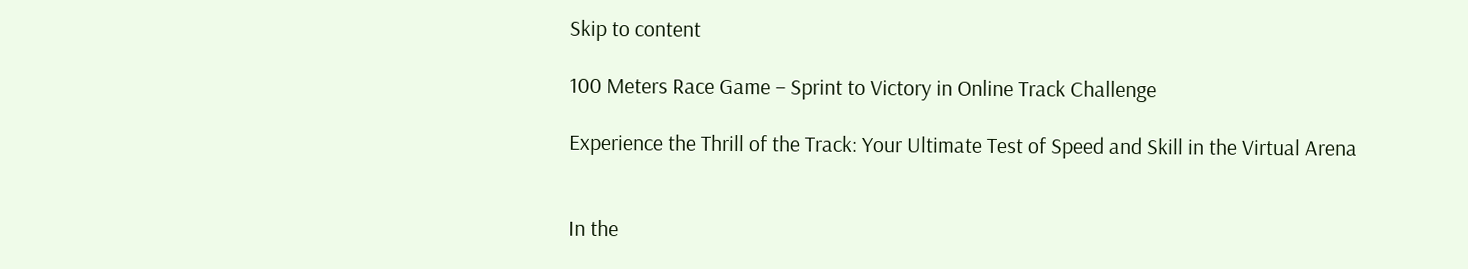Skip to content

100 Meters Race Game – Sprint to Victory in Online Track Challenge

Experience the Thrill of the Track: Your Ultimate Test of Speed and Skill in the Virtual Arena


In the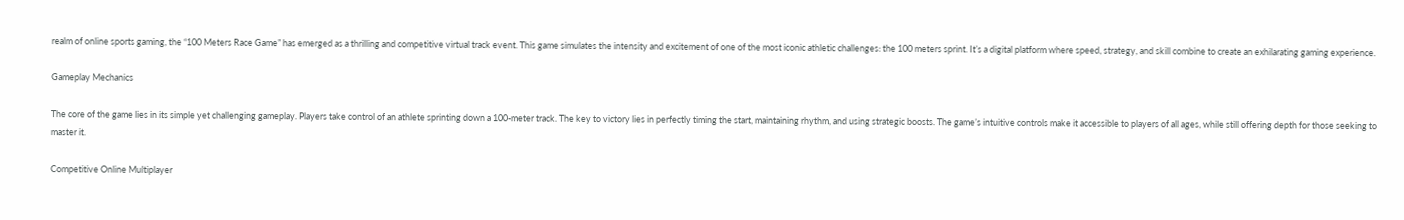realm of online sports gaming, the “100 Meters Race Game” has emerged as a thrilling and competitive virtual track event. This game simulates the intensity and excitement of one of the most iconic athletic challenges: the 100 meters sprint. It’s a digital platform where speed, strategy, and skill combine to create an exhilarating gaming experience.

Gameplay Mechanics

The core of the game lies in its simple yet challenging gameplay. Players take control of an athlete sprinting down a 100-meter track. The key to victory lies in perfectly timing the start, maintaining rhythm, and using strategic boosts. The game’s intuitive controls make it accessible to players of all ages, while still offering depth for those seeking to master it.

Competitive Online Multiplayer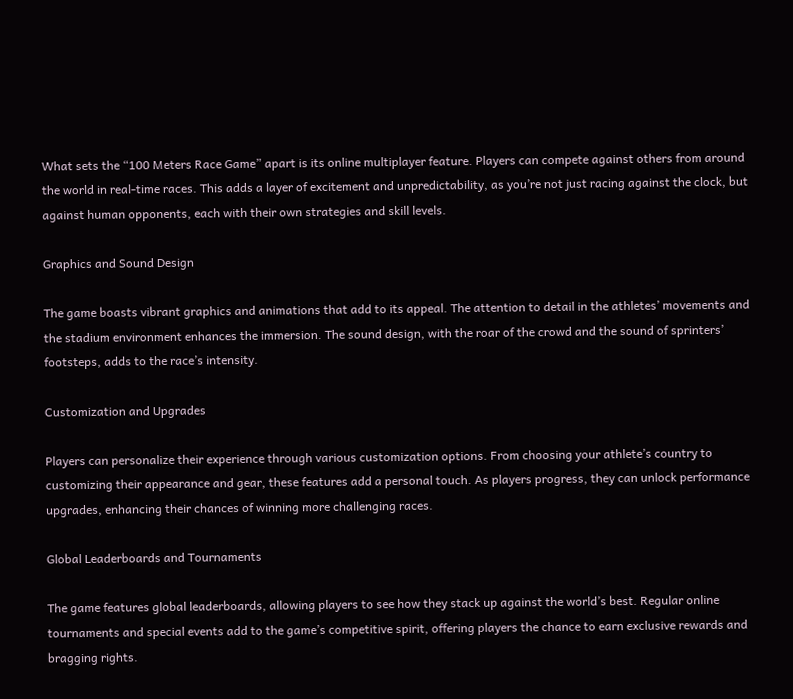What sets the “100 Meters Race Game” apart is its online multiplayer feature. Players can compete against others from around the world in real-time races. This adds a layer of excitement and unpredictability, as you’re not just racing against the clock, but against human opponents, each with their own strategies and skill levels.

Graphics and Sound Design

The game boasts vibrant graphics and animations that add to its appeal. The attention to detail in the athletes’ movements and the stadium environment enhances the immersion. The sound design, with the roar of the crowd and the sound of sprinters’ footsteps, adds to the race’s intensity.

Customization and Upgrades

Players can personalize their experience through various customization options. From choosing your athlete’s country to customizing their appearance and gear, these features add a personal touch. As players progress, they can unlock performance upgrades, enhancing their chances of winning more challenging races.

Global Leaderboards and Tournaments

The game features global leaderboards, allowing players to see how they stack up against the world’s best. Regular online tournaments and special events add to the game’s competitive spirit, offering players the chance to earn exclusive rewards and bragging rights.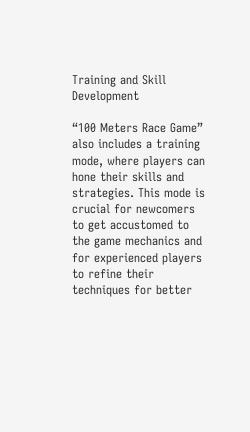Training and Skill Development

“100 Meters Race Game” also includes a training mode, where players can hone their skills and strategies. This mode is crucial for newcomers to get accustomed to the game mechanics and for experienced players to refine their techniques for better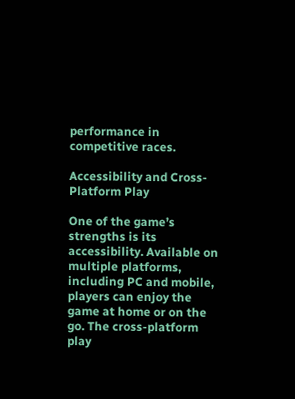performance in competitive races.

Accessibility and Cross-Platform Play

One of the game’s strengths is its accessibility. Available on multiple platforms, including PC and mobile, players can enjoy the game at home or on the go. The cross-platform play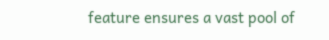feature ensures a vast pool of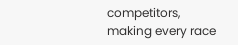competitors, making every race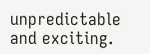unpredictable and exciting.